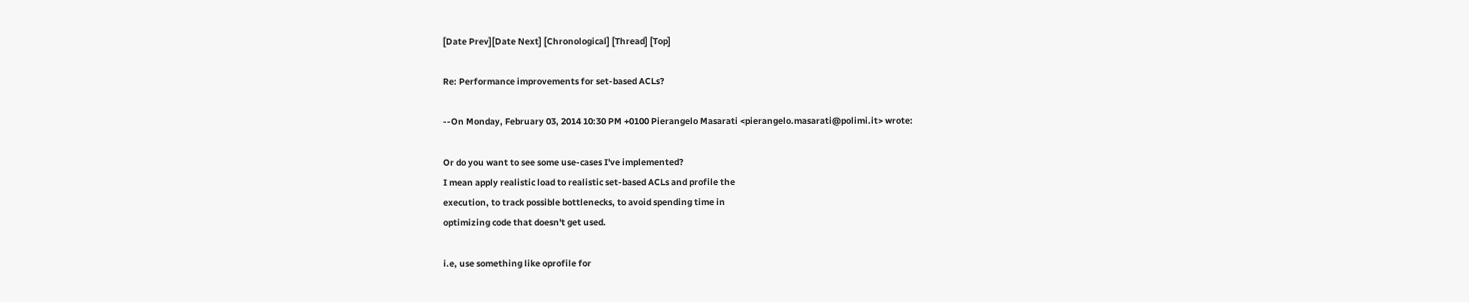[Date Prev][Date Next] [Chronological] [Thread] [Top]

Re: Performance improvements for set-based ACLs?

--On Monday, February 03, 2014 10:30 PM +0100 Pierangelo Masarati <pierangelo.masarati@polimi.it> wrote:

Or do you want to see some use-cases I've implemented?
I mean apply realistic load to realistic set-based ACLs and profile the
execution, to track possible bottlenecks, to avoid spending time in
optimizing code that doesn't get used.

i.e, use something like oprofile for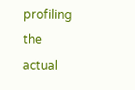profiling the actual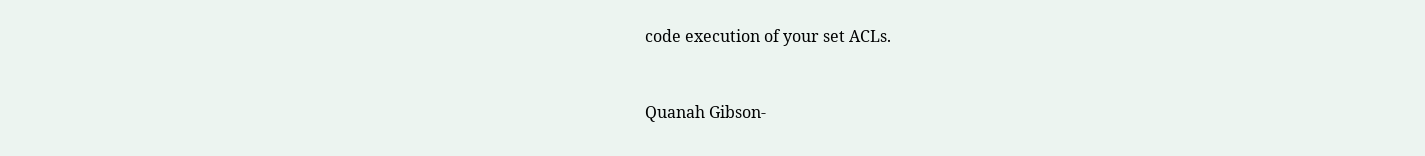code execution of your set ACLs.



Quanah Gibson-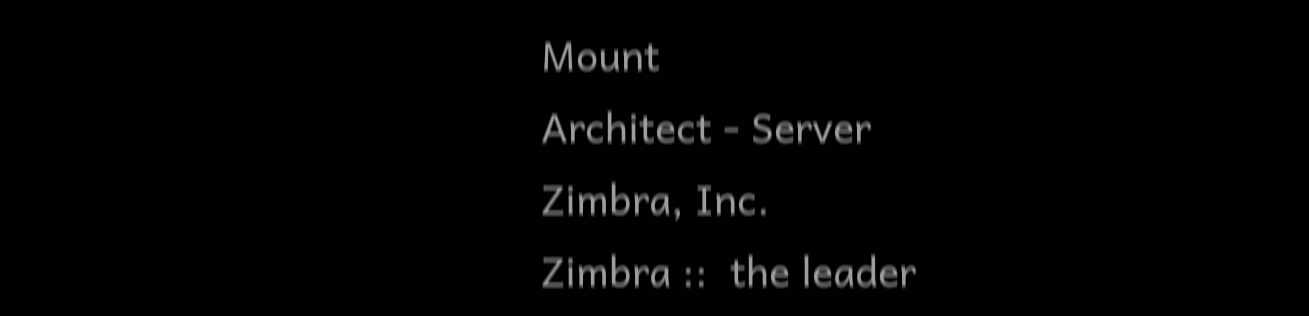Mount
Architect - Server
Zimbra, Inc.
Zimbra ::  the leader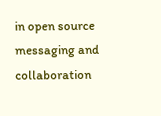in open source messaging and collaboration